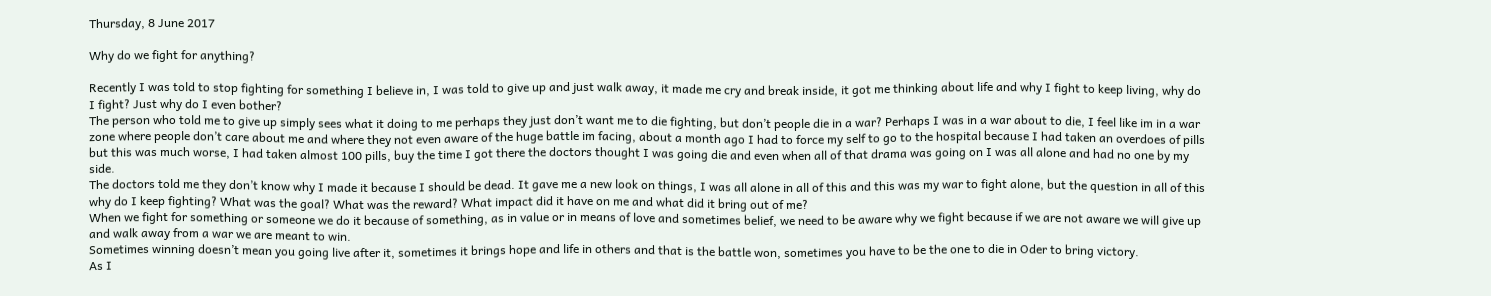Thursday, 8 June 2017

Why do we fight for anything?

Recently I was told to stop fighting for something I believe in, I was told to give up and just walk away, it made me cry and break inside, it got me thinking about life and why I fight to keep living, why do I fight? Just why do I even bother?
The person who told me to give up simply sees what it doing to me perhaps they just don’t want me to die fighting, but don’t people die in a war? Perhaps I was in a war about to die, I feel like im in a war zone where people don’t care about me and where they not even aware of the huge battle im facing, about a month ago I had to force my self to go to the hospital because I had taken an overdoes of pills but this was much worse, I had taken almost 100 pills, buy the time I got there the doctors thought I was going die and even when all of that drama was going on I was all alone and had no one by my side.
The doctors told me they don’t know why I made it because I should be dead. It gave me a new look on things, I was all alone in all of this and this was my war to fight alone, but the question in all of this why do I keep fighting? What was the goal? What was the reward? What impact did it have on me and what did it bring out of me?
When we fight for something or someone we do it because of something, as in value or in means of love and sometimes belief, we need to be aware why we fight because if we are not aware we will give up and walk away from a war we are meant to win.
Sometimes winning doesn’t mean you going live after it, sometimes it brings hope and life in others and that is the battle won, sometimes you have to be the one to die in Oder to bring victory.
As I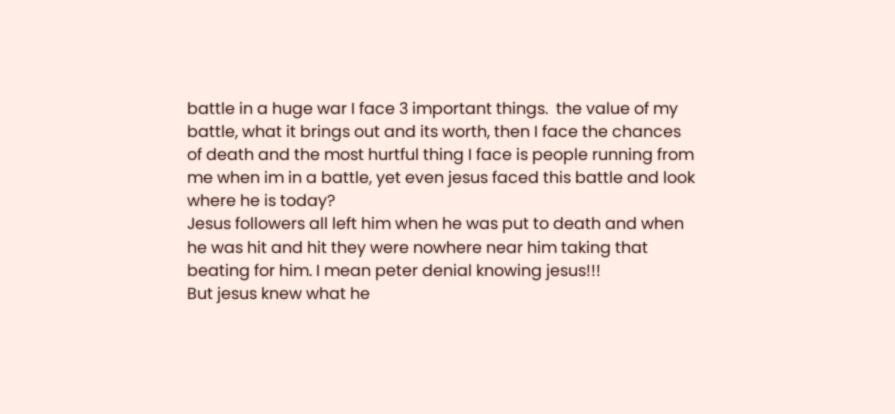battle in a huge war I face 3 important things.  the value of my battle, what it brings out and its worth, then I face the chances of death and the most hurtful thing I face is people running from me when im in a battle, yet even jesus faced this battle and look where he is today?
Jesus followers all left him when he was put to death and when he was hit and hit they were nowhere near him taking that beating for him. I mean peter denial knowing jesus!!!
But jesus knew what he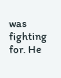was fighting for. He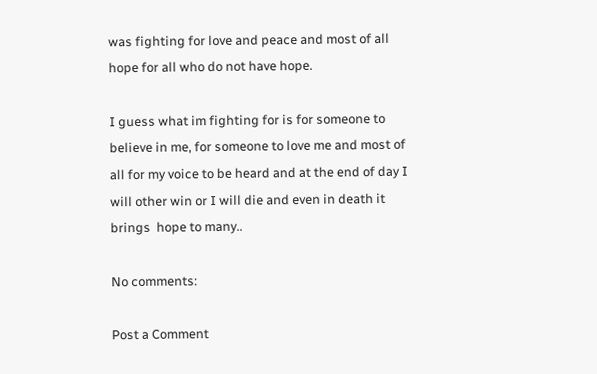was fighting for love and peace and most of all hope for all who do not have hope.

I guess what im fighting for is for someone to believe in me, for someone to love me and most of all for my voice to be heard and at the end of day I will other win or I will die and even in death it brings  hope to many..

No comments:

Post a Comment